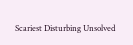Scariest Disturbing Unsolved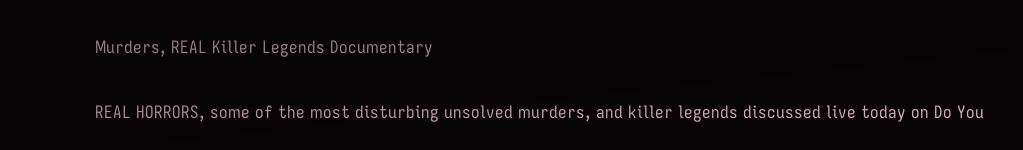Murders, REAL Killer Legends Documentary

REAL HORRORS, some of the most disturbing unsolved murders, and killer legends discussed live today on Do You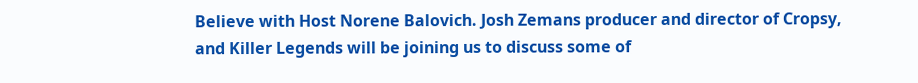Believe with Host Norene Balovich. Josh Zemans producer and director of Cropsy, and Killer Legends will be joining us to discuss some of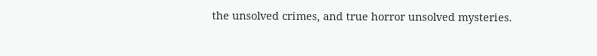the unsolved crimes, and true horror unsolved mysteries.